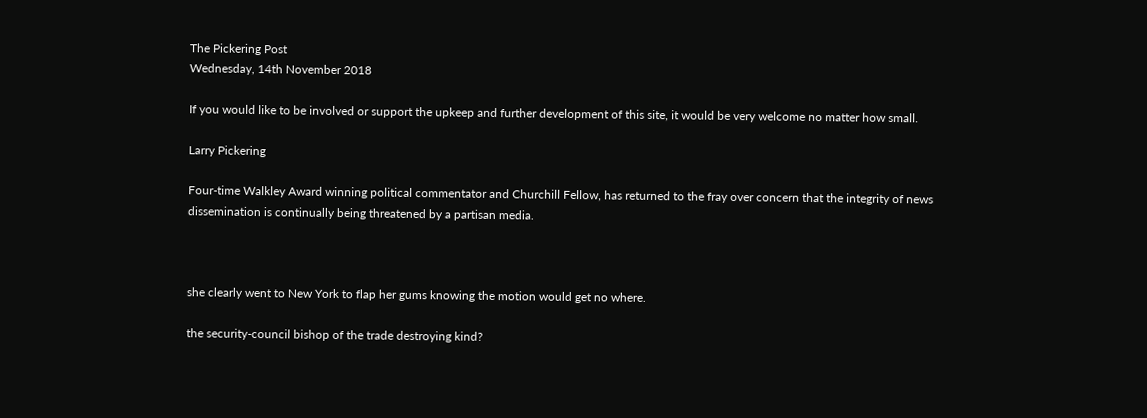The Pickering Post
Wednesday, 14th November 2018

If you would like to be involved or support the upkeep and further development of this site, it would be very welcome no matter how small.

Larry Pickering

Four-time Walkley Award winning political commentator and Churchill Fellow, has returned to the fray over concern that the integrity of news dissemination is continually being threatened by a partisan media.



she clearly went to New York to flap her gums knowing the motion would get no where.

the security-council bishop of the trade destroying kind?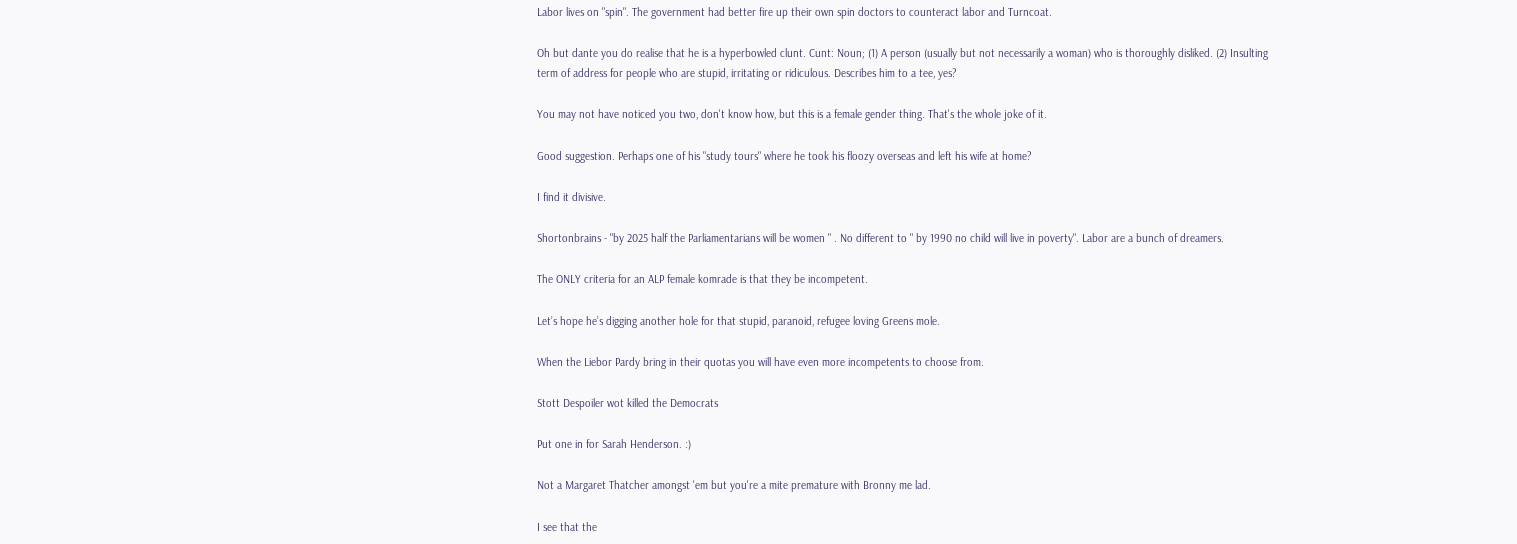Labor lives on "spin". The government had better fire up their own spin doctors to counteract labor and Turncoat.

Oh but dante you do realise that he is a hyperbowled clunt. Cunt: Noun; (1) A person (usually but not necessarily a woman) who is thoroughly disliked. (2) Insulting term of address for people who are stupid, irritating or ridiculous. Describes him to a tee, yes?

You may not have noticed you two, don't know how, but this is a female gender thing. That's the whole joke of it.

Good suggestion. Perhaps one of his "study tours" where he took his floozy overseas and left his wife at home?

I find it divisive.

Shortonbrains - "by 2025 half the Parliamentarians will be women " . No different to " by 1990 no child will live in poverty". Labor are a bunch of dreamers.

The ONLY criteria for an ALP female komrade is that they be incompetent.

Let’s hope he’s digging another hole for that stupid, paranoid, refugee loving Greens mole.

When the Liebor Pardy bring in their quotas you will have even more incompetents to choose from.

Stott Despoiler wot killed the Democrats

Put one in for Sarah Henderson. :)

Not a Margaret Thatcher amongst 'em but you're a mite premature with Bronny me lad.

I see that the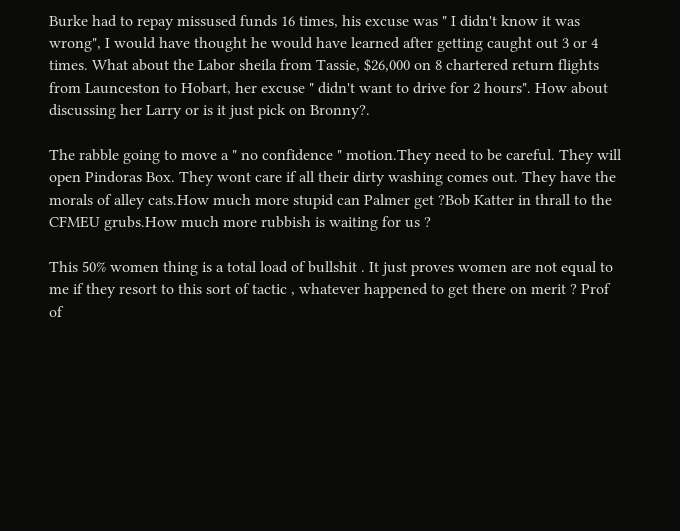Burke had to repay missused funds 16 times, his excuse was " I didn't know it was wrong", I would have thought he would have learned after getting caught out 3 or 4 times. What about the Labor sheila from Tassie, $26,000 on 8 chartered return flights from Launceston to Hobart, her excuse " didn't want to drive for 2 hours". How about discussing her Larry or is it just pick on Bronny?.

The rabble going to move a " no confidence " motion.They need to be careful. They will open Pindoras Box. They wont care if all their dirty washing comes out. They have the morals of alley cats.How much more stupid can Palmer get ?Bob Katter in thrall to the CFMEU grubs.How much more rubbish is waiting for us ?

This 50% women thing is a total load of bullshit . It just proves women are not equal to me if they resort to this sort of tactic , whatever happened to get there on merit ? Prof of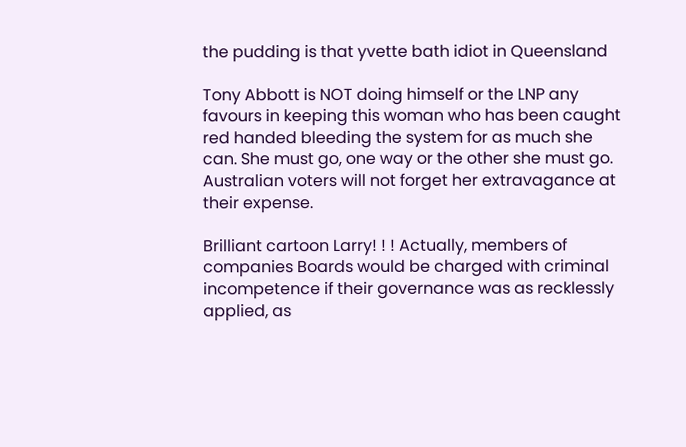the pudding is that yvette bath idiot in Queensland

Tony Abbott is NOT doing himself or the LNP any favours in keeping this woman who has been caught red handed bleeding the system for as much she can. She must go, one way or the other she must go. Australian voters will not forget her extravagance at their expense.

Brilliant cartoon Larry! ! ! Actually, members of companies Boards would be charged with criminal incompetence if their governance was as recklessly applied, as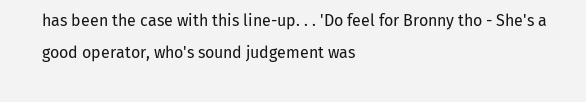has been the case with this line-up. . . 'Do feel for Bronny tho - She's a good operator, who's sound judgement was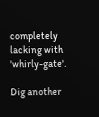completely lacking with 'whirly-gate'.

Dig another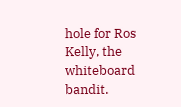hole for Ros Kelly, the whiteboard bandit.